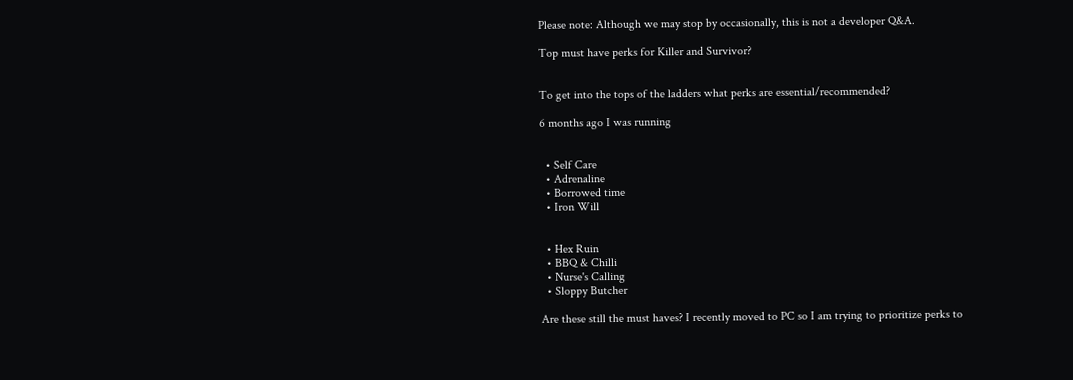Please note: Although we may stop by occasionally, this is not a developer Q&A.

Top must have perks for Killer and Survivor?


To get into the tops of the ladders what perks are essential/recommended?

6 months ago I was running


  • Self Care
  • Adrenaline
  • Borrowed time
  • Iron Will


  • Hex Ruin
  • BBQ & Chilli
  • Nurse's Calling
  • Sloppy Butcher

Are these still the must haves? I recently moved to PC so I am trying to prioritize perks to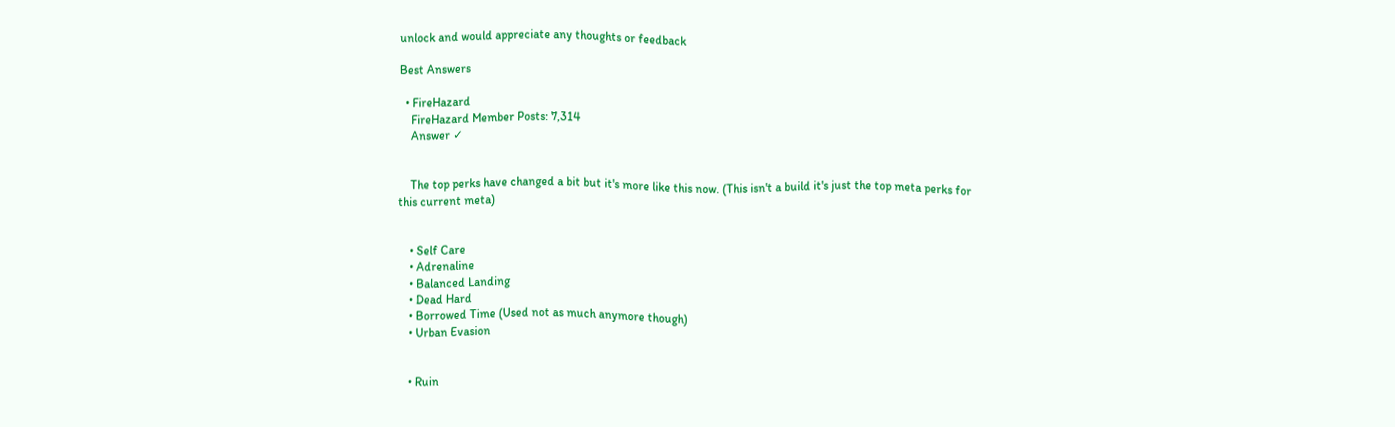unlock and would appreciate any thoughts or feedback

Best Answers

  • FireHazard
    FireHazard Member Posts: 7,314
    Answer ✓


    The top perks have changed a bit but it's more like this now. (This isn't a build it's just the top meta perks for this current meta)


    • Self Care
    • Adrenaline
    • Balanced Landing
    • Dead Hard
    • Borrowed Time (Used not as much anymore though)
    • Urban Evasion


    • Ruin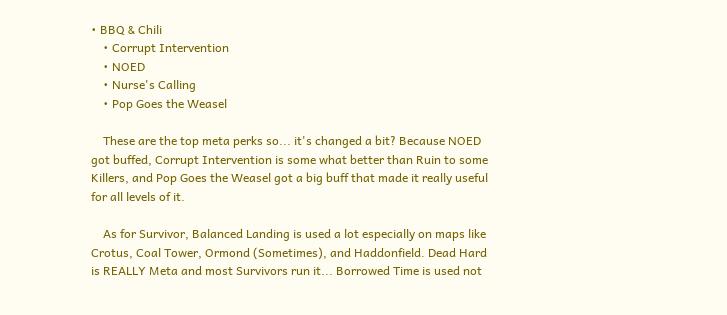• BBQ & Chili
    • Corrupt Intervention
    • NOED
    • Nurse's Calling
    • Pop Goes the Weasel

    These are the top meta perks so... it's changed a bit? Because NOED got buffed, Corrupt Intervention is some what better than Ruin to some Killers, and Pop Goes the Weasel got a big buff that made it really useful for all levels of it.

    As for Survivor, Balanced Landing is used a lot especially on maps like Crotus, Coal Tower, Ormond (Sometimes), and Haddonfield. Dead Hard is REALLY Meta and most Survivors run it... Borrowed Time is used not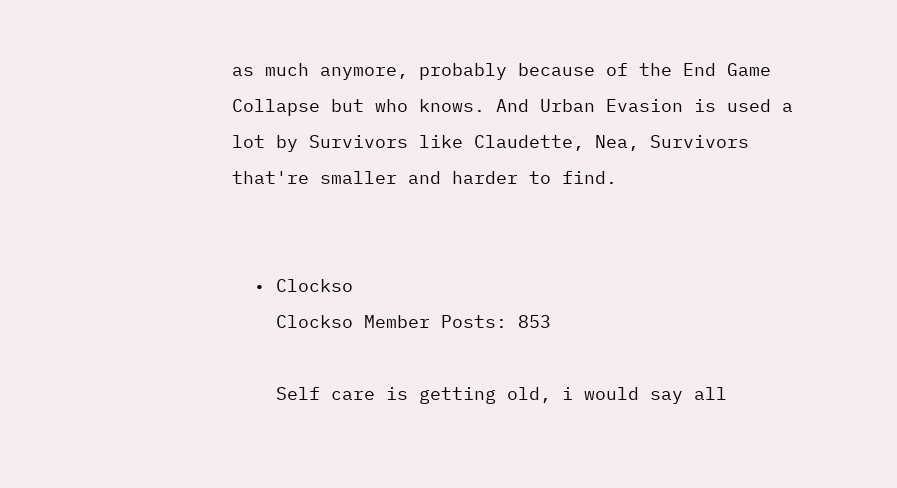as much anymore, probably because of the End Game Collapse but who knows. And Urban Evasion is used a lot by Survivors like Claudette, Nea, Survivors that're smaller and harder to find.


  • Clockso
    Clockso Member Posts: 853

    Self care is getting old, i would say all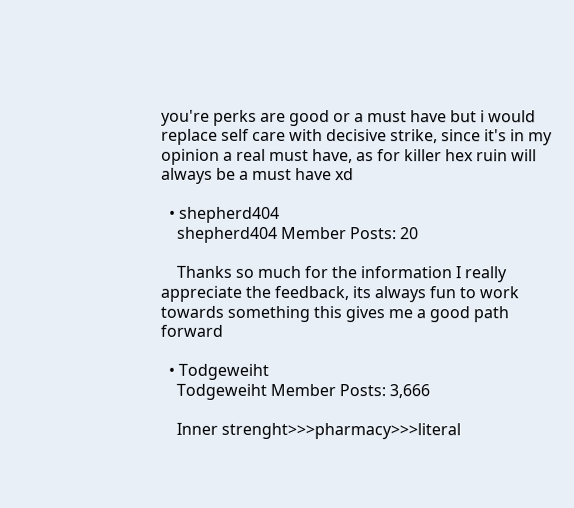you're perks are good or a must have but i would replace self care with decisive strike, since it's in my opinion a real must have, as for killer hex ruin will always be a must have xd

  • shepherd404
    shepherd404 Member Posts: 20

    Thanks so much for the information I really appreciate the feedback, its always fun to work towards something this gives me a good path forward

  • Todgeweiht
    Todgeweiht Member Posts: 3,666

    Inner strenght>>>pharmacy>>>literal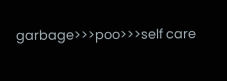garbage>>>poo>>>self care